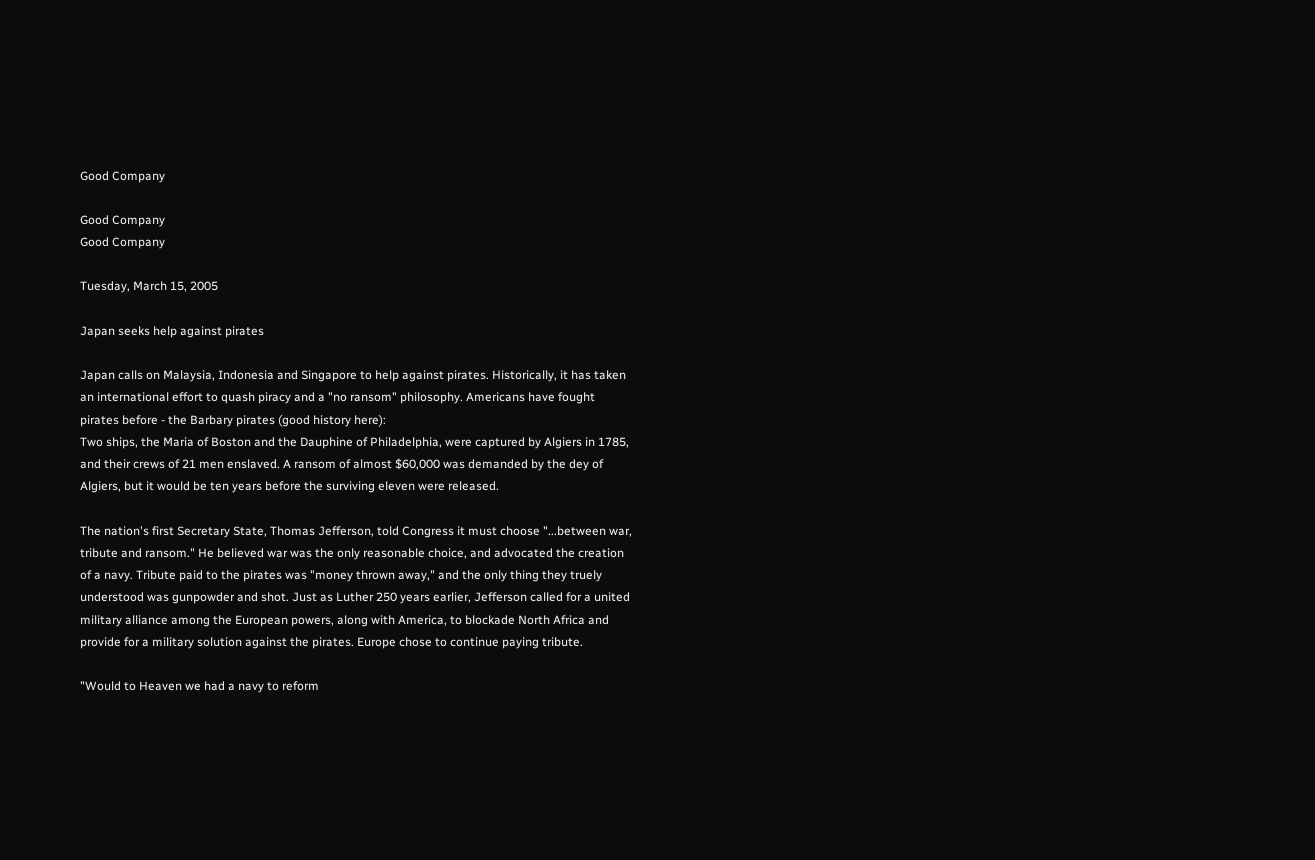Good Company

Good Company
Good Company

Tuesday, March 15, 2005

Japan seeks help against pirates

Japan calls on Malaysia, Indonesia and Singapore to help against pirates. Historically, it has taken an international effort to quash piracy and a "no ransom" philosophy. Americans have fought pirates before - the Barbary pirates (good history here):
Two ships, the Maria of Boston and the Dauphine of Philadelphia, were captured by Algiers in 1785, and their crews of 21 men enslaved. A ransom of almost $60,000 was demanded by the dey of Algiers, but it would be ten years before the surviving eleven were released.

The nation's first Secretary State, Thomas Jefferson, told Congress it must choose "...between war, tribute and ransom." He believed war was the only reasonable choice, and advocated the creation of a navy. Tribute paid to the pirates was "money thrown away," and the only thing they truely understood was gunpowder and shot. Just as Luther 250 years earlier, Jefferson called for a united military alliance among the European powers, along with America, to blockade North Africa and provide for a military solution against the pirates. Europe chose to continue paying tribute.

"Would to Heaven we had a navy to reform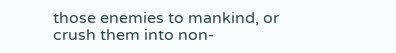those enemies to mankind, or crush them into non-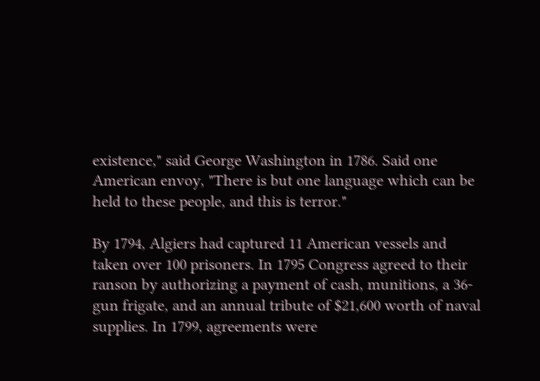existence," said George Washington in 1786. Said one American envoy, "There is but one language which can be held to these people, and this is terror."

By 1794, Algiers had captured 11 American vessels and taken over 100 prisoners. In 1795 Congress agreed to their ranson by authorizing a payment of cash, munitions, a 36-gun frigate, and an annual tribute of $21,600 worth of naval supplies. In 1799, agreements were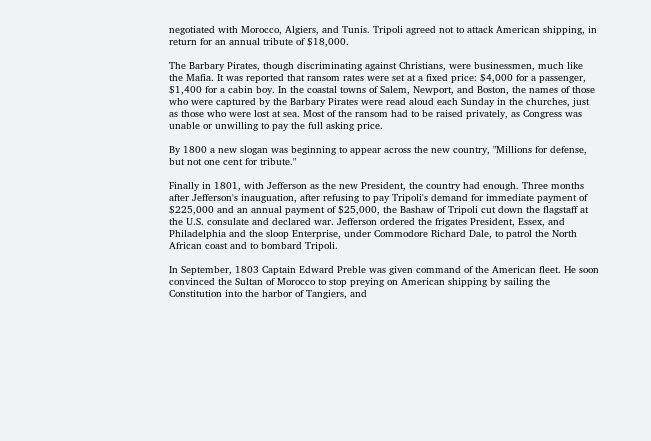negotiated with Morocco, Algiers, and Tunis. Tripoli agreed not to attack American shipping, in return for an annual tribute of $18,000.

The Barbary Pirates, though discriminating against Christians, were businessmen, much like the Mafia. It was reported that ransom rates were set at a fixed price: $4,000 for a passenger, $1,400 for a cabin boy. In the coastal towns of Salem, Newport, and Boston, the names of those who were captured by the Barbary Pirates were read aloud each Sunday in the churches, just as those who were lost at sea. Most of the ransom had to be raised privately, as Congress was unable or unwilling to pay the full asking price.

By 1800 a new slogan was beginning to appear across the new country, "Millions for defense, but not one cent for tribute."

Finally in 1801, with Jefferson as the new President, the country had enough. Three months after Jefferson's inauguation, after refusing to pay Tripoli's demand for immediate payment of $225,000 and an annual payment of $25,000, the Bashaw of Tripoli cut down the flagstaff at the U.S. consulate and declared war. Jefferson ordered the frigates President, Essex, and Philadelphia and the sloop Enterprise, under Commodore Richard Dale, to patrol the North African coast and to bombard Tripoli.

In September, 1803 Captain Edward Preble was given command of the American fleet. He soon convinced the Sultan of Morocco to stop preying on American shipping by sailing the Constitution into the harbor of Tangiers, and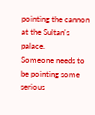pointing the cannon at the Sultan's palace.
Someone needs to be pointing some serious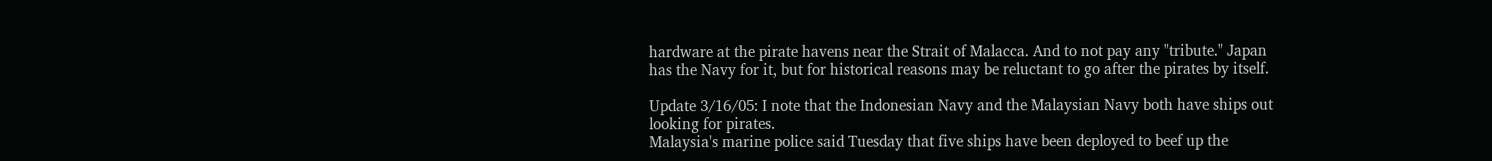hardware at the pirate havens near the Strait of Malacca. And to not pay any "tribute." Japan has the Navy for it, but for historical reasons may be reluctant to go after the pirates by itself.

Update 3/16/05: I note that the Indonesian Navy and the Malaysian Navy both have ships out looking for pirates.
Malaysia's marine police said Tuesday that five ships have been deployed to beef up the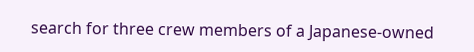search for three crew members of a Japanese-owned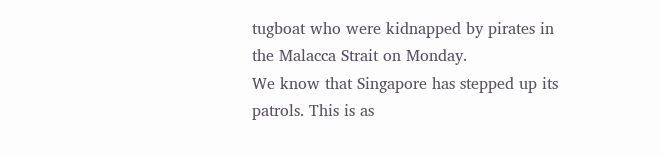tugboat who were kidnapped by pirates in the Malacca Strait on Monday.
We know that Singapore has stepped up its patrols. This is as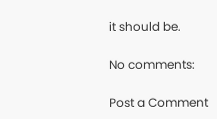it should be.

No comments:

Post a Comment